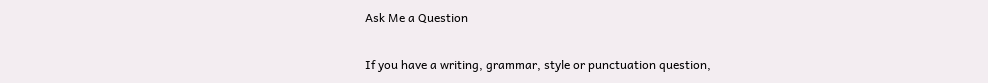Ask Me a Question

If you have a writing, grammar, style or punctuation question,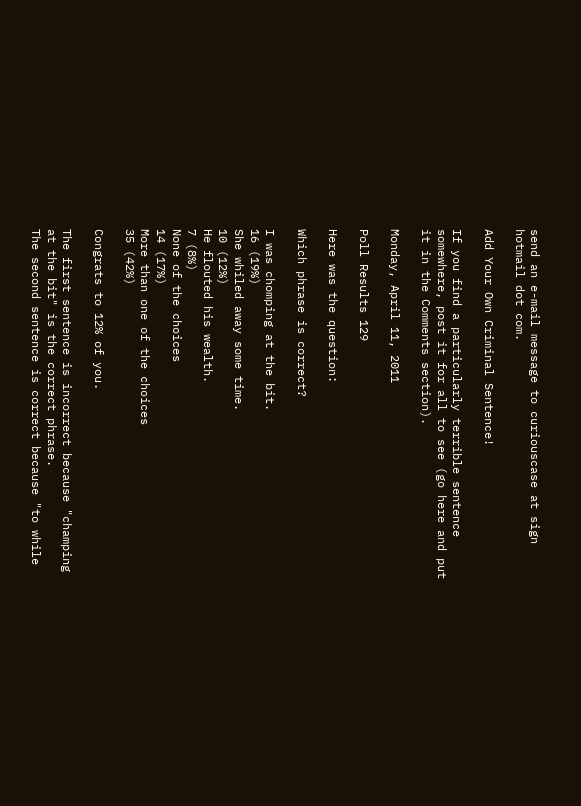send an e-mail message to curiouscase at sign hotmail dot com.

Add Your Own Criminal Sentence!

If you find a particularly terrible sentence somewhere, post it for all to see (go here and put it in the Comments section).

Monday, April 11, 2011

Poll Results 129

Here was the question:

Which phrase is correct?

I was chomping at the bit.
16 (19%)
She whiled away some time.
10 (12%)
He flouted his wealth.
7 (8%)
None of the choices
14 (17%)
More than one of the choices
35 (42%)

Congrats to 12% of you.

The first sentence is incorrect because "champing at the bit" is the correct phrase.
The second sentence is correct because "to while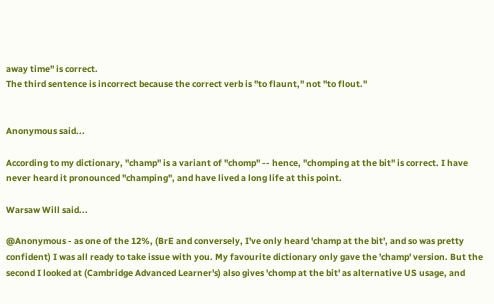away time" is correct.
The third sentence is incorrect because the correct verb is "to flaunt," not "to flout."


Anonymous said...

According to my dictionary, "champ" is a variant of "chomp" -- hence, "chomping at the bit" is correct. I have never heard it pronounced "champing", and have lived a long life at this point.

Warsaw Will said...

@Anonymous - as one of the 12%, (BrE and conversely, I've only heard 'champ at the bit', and so was pretty confident) I was all ready to take issue with you. My favourite dictionary only gave the 'champ' version. But the second I looked at (Cambridge Advanced Learner's) also gives 'chomp at the bit' as alternative US usage, and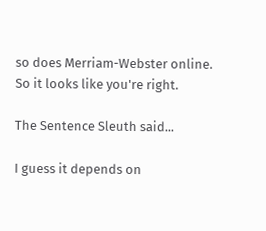so does Merriam-Webster online. So it looks like you're right.

The Sentence Sleuth said...

I guess it depends on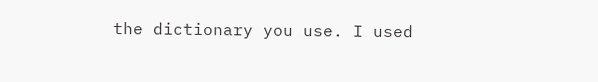the dictionary you use. I used